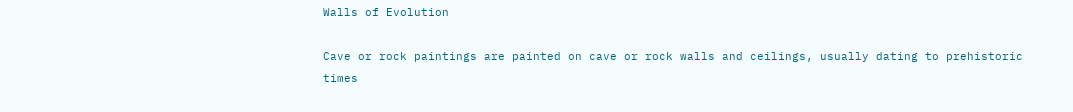Walls of Evolution

Cave or rock paintings are painted on cave or rock walls and ceilings, usually dating to prehistoric times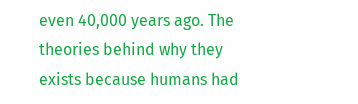even 40,000 years ago. The theories behind why they exists because humans had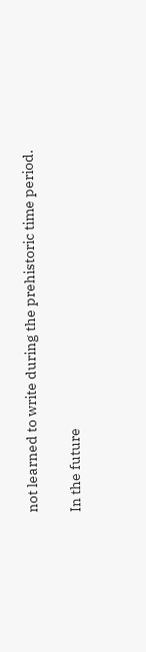not learned to write during the prehistoric time period.

In the future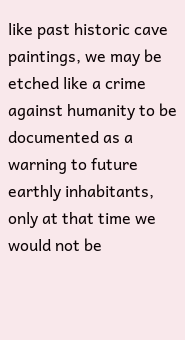like past historic cave paintings, we may be etched like a crime against humanity to be documented as a warning to future earthly inhabitants, only at that time we would not be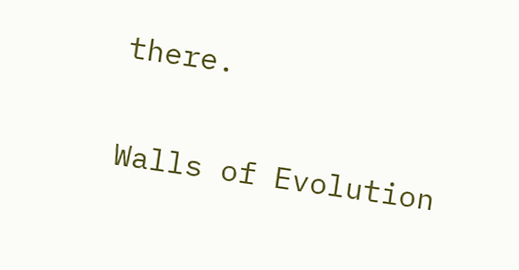there.

Walls of Evolution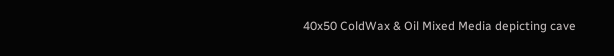40x50 ColdWax & Oil Mixed Media depicting cave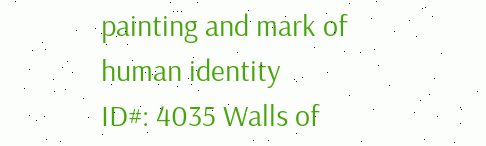painting and mark of human identity
ID#: 4035 Walls of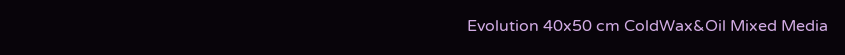Evolution 40x50 cm ColdWax&Oil Mixed Media